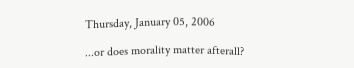Thursday, January 05, 2006

...or does morality matter afterall?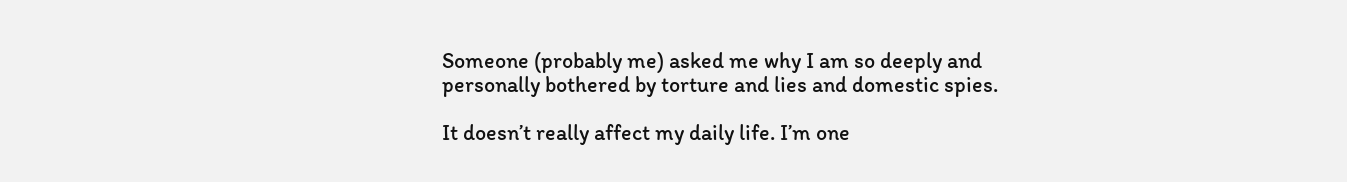Someone (probably me) asked me why I am so deeply and personally bothered by torture and lies and domestic spies.

It doesn’t really affect my daily life. I’m one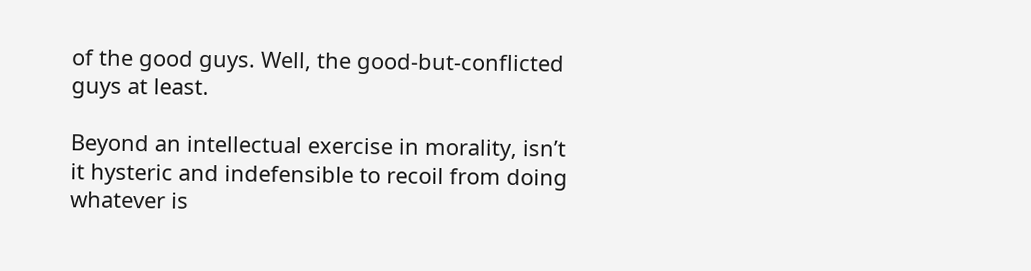of the good guys. Well, the good-but-conflicted guys at least.

Beyond an intellectual exercise in morality, isn’t it hysteric and indefensible to recoil from doing whatever is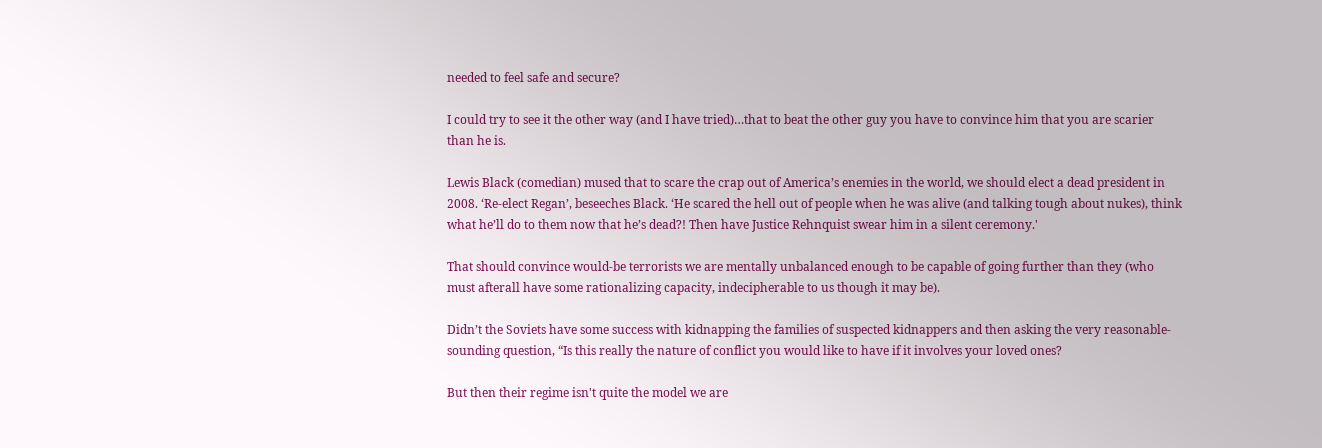needed to feel safe and secure?

I could try to see it the other way (and I have tried)…that to beat the other guy you have to convince him that you are scarier than he is.

Lewis Black (comedian) mused that to scare the crap out of America’s enemies in the world, we should elect a dead president in 2008. ‘Re-elect Regan’, beseeches Black. ‘He scared the hell out of people when he was alive (and talking tough about nukes), think what he’ll do to them now that he’s dead?! Then have Justice Rehnquist swear him in a silent ceremony.'

That should convince would-be terrorists we are mentally unbalanced enough to be capable of going further than they (who must afterall have some rationalizing capacity, indecipherable to us though it may be).

Didn’t the Soviets have some success with kidnapping the families of suspected kidnappers and then asking the very reasonable-sounding question, “Is this really the nature of conflict you would like to have if it involves your loved ones?

But then their regime isn't quite the model we are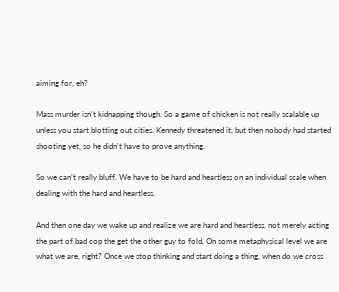aiming for, eh?

Mass murder isn't kidnapping though. So a game of chicken is not really scalable up unless you start blotting out cities. Kennedy threatened it, but then nobody had started shooting yet, so he didn’t have to prove anything.

So we can’t really bluff. We have to be hard and heartless on an individual scale when dealing with the hard and heartless.

And then one day we wake up and realize we are hard and heartless, not merely acting the part of bad cop the get the other guy to fold. On some metaphysical level we are what we are, right? Once we stop thinking and start doing a thing, when do we cross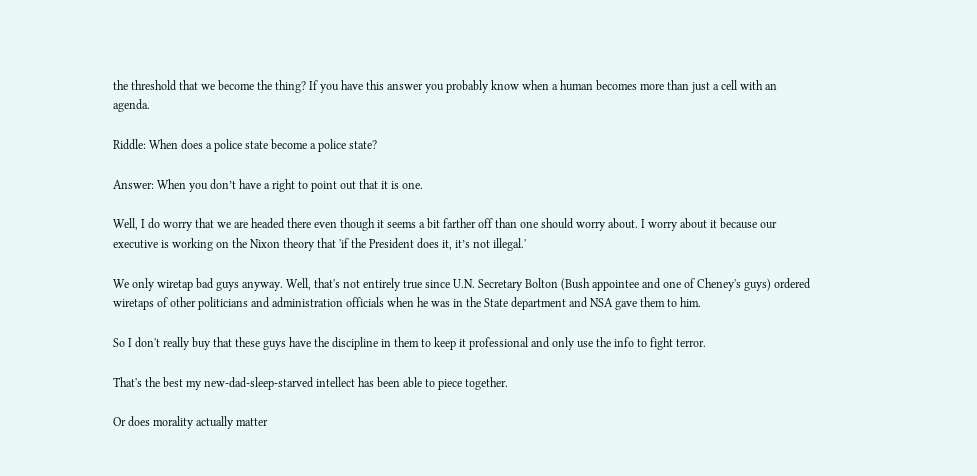the threshold that we become the thing? If you have this answer you probably know when a human becomes more than just a cell with an agenda.

Riddle: When does a police state become a police state?

Answer: When you don’t have a right to point out that it is one.

Well, I do worry that we are headed there even though it seems a bit farther off than one should worry about. I worry about it because our executive is working on the Nixon theory that 'if the President does it, it’s not illegal.'

We only wiretap bad guys anyway. Well, that's not entirely true since U.N. Secretary Bolton (Bush appointee and one of Cheney's guys) ordered wiretaps of other politicians and administration officials when he was in the State department and NSA gave them to him.

So I don't really buy that these guys have the discipline in them to keep it professional and only use the info to fight terror.

That's the best my new-dad-sleep-starved intellect has been able to piece together.

Or does morality actually matter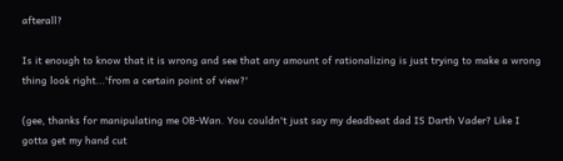afterall?

Is it enough to know that it is wrong and see that any amount of rationalizing is just trying to make a wrong thing look right...'from a certain point of view?'

(gee, thanks for manipulating me OB-Wan. You couldn't just say my deadbeat dad IS Darth Vader? Like I gotta get my hand cut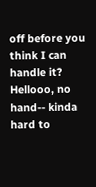off before you think I can handle it? Hellooo, no hand-- kinda hard to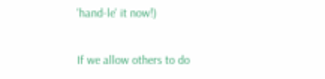'hand-le' it now!)

If we allow others to do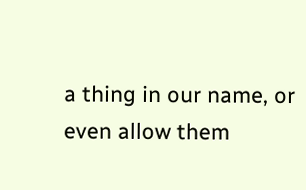a thing in our name, or even allow them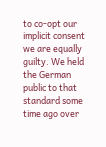to co-opt our implicit consent we are equally guilty. We held the German public to that standard some time ago over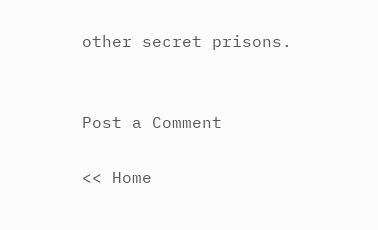other secret prisons.


Post a Comment

<< Home